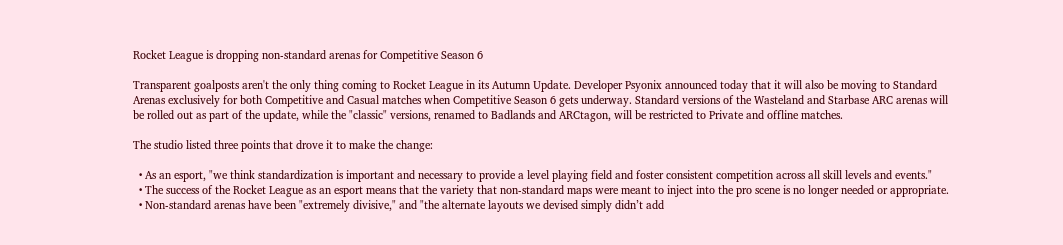Rocket League is dropping non-standard arenas for Competitive Season 6

Transparent goalposts aren't the only thing coming to Rocket League in its Autumn Update. Developer Psyonix announced today that it will also be moving to Standard Arenas exclusively for both Competitive and Casual matches when Competitive Season 6 gets underway. Standard versions of the Wasteland and Starbase ARC arenas will be rolled out as part of the update, while the "classic" versions, renamed to Badlands and ARCtagon, will be restricted to Private and offline matches.

The studio listed three points that drove it to make the change:

  • As an esport, "we think standardization is important and necessary to provide a level playing field and foster consistent competition across all skill levels and events."
  • The success of the Rocket League as an esport means that the variety that non-standard maps were meant to inject into the pro scene is no longer needed or appropriate.
  • Non-standard arenas have been "extremely divisive," and "the alternate layouts we devised simply didn’t add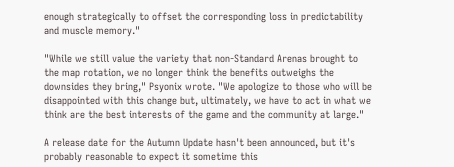enough strategically to offset the corresponding loss in predictability and muscle memory."

"While we still value the variety that non-Standard Arenas brought to the map rotation, we no longer think the benefits outweighs the downsides they bring," Psyonix wrote. "We apologize to those who will be disappointed with this change but, ultimately, we have to act in what we think are the best interests of the game and the community at large."

A release date for the Autumn Update hasn't been announced, but it's probably reasonable to expect it sometime this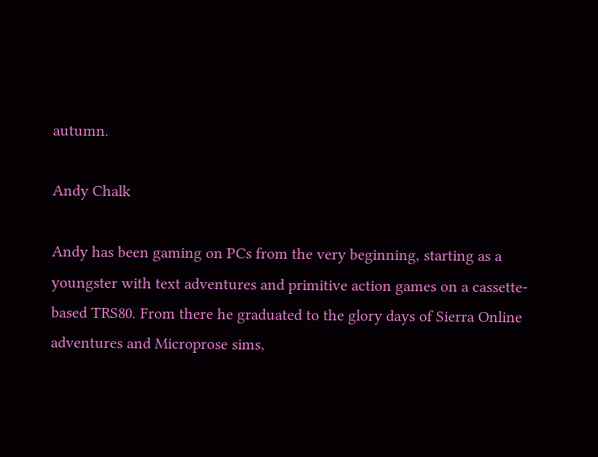autumn.

Andy Chalk

Andy has been gaming on PCs from the very beginning, starting as a youngster with text adventures and primitive action games on a cassette-based TRS80. From there he graduated to the glory days of Sierra Online adventures and Microprose sims,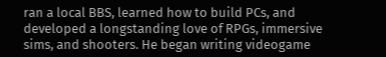ran a local BBS, learned how to build PCs, and developed a longstanding love of RPGs, immersive sims, and shooters. He began writing videogame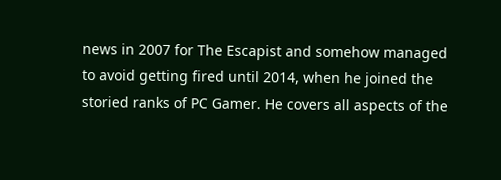news in 2007 for The Escapist and somehow managed to avoid getting fired until 2014, when he joined the storied ranks of PC Gamer. He covers all aspects of the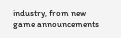industry, from new game announcements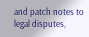and patch notes to legal disputes,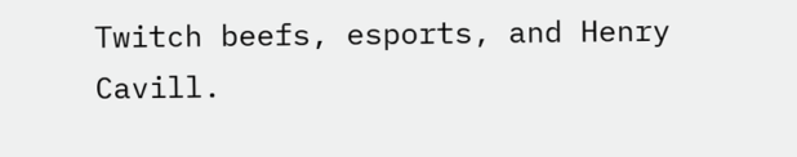Twitch beefs, esports, and Henry Cavill.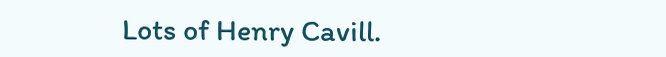Lots of Henry Cavill.